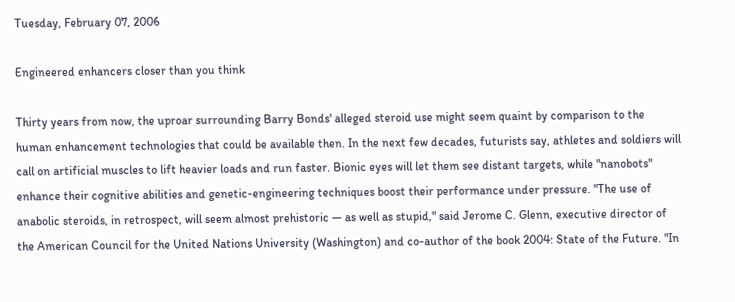Tuesday, February 07, 2006

Engineered enhancers closer than you think

Thirty years from now, the uproar surrounding Barry Bonds' alleged steroid use might seem quaint by comparison to the human enhancement technologies that could be available then. In the next few decades, futurists say, athletes and soldiers will call on artificial muscles to lift heavier loads and run faster. Bionic eyes will let them see distant targets, while "nanobots" enhance their cognitive abilities and genetic-engineering techniques boost their performance under pressure. "The use of anabolic steroids, in retrospect, will seem almost prehistoric — as well as stupid," said Jerome C. Glenn, executive director of the American Council for the United Nations University (Washington) and co-author of the book 2004: State of the Future. "In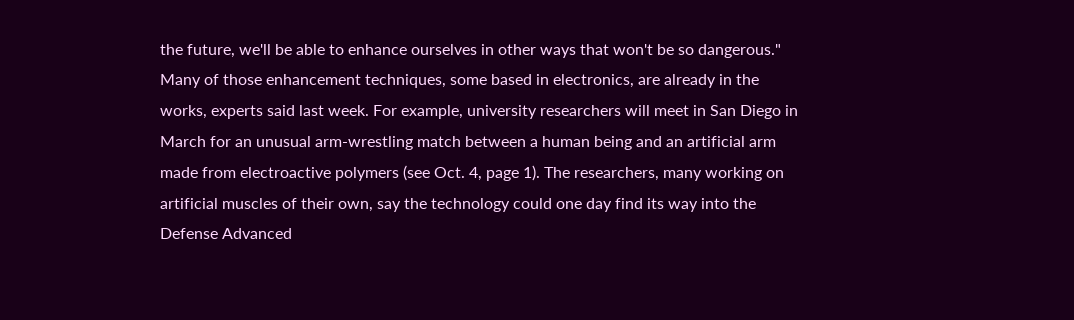the future, we'll be able to enhance ourselves in other ways that won't be so dangerous." Many of those enhancement techniques, some based in electronics, are already in the works, experts said last week. For example, university researchers will meet in San Diego in March for an unusual arm-wrestling match between a human being and an artificial arm made from electroactive polymers (see Oct. 4, page 1). The researchers, many working on artificial muscles of their own, say the technology could one day find its way into the Defense Advanced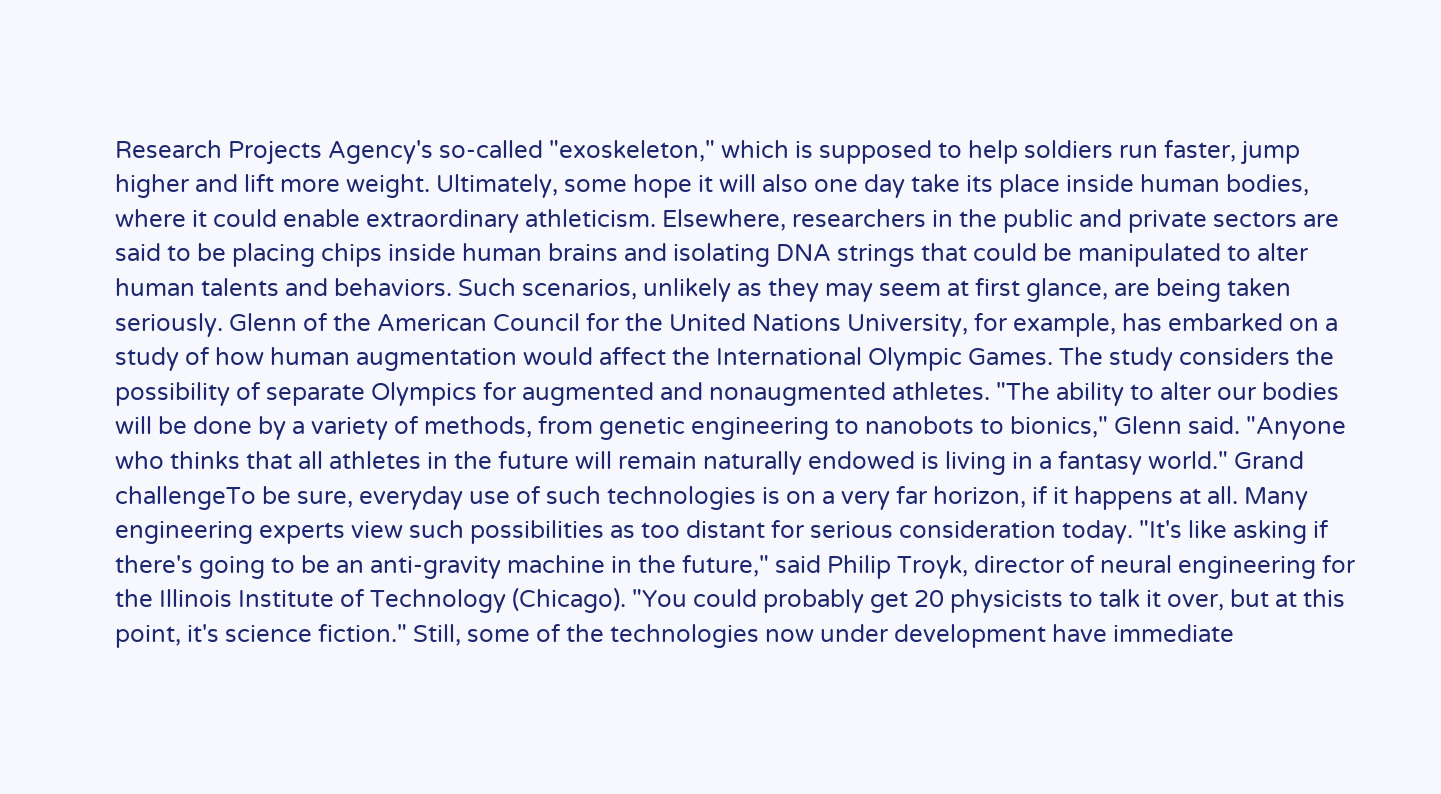Research Projects Agency's so-called "exoskeleton," which is supposed to help soldiers run faster, jump higher and lift more weight. Ultimately, some hope it will also one day take its place inside human bodies, where it could enable extraordinary athleticism. Elsewhere, researchers in the public and private sectors are said to be placing chips inside human brains and isolating DNA strings that could be manipulated to alter human talents and behaviors. Such scenarios, unlikely as they may seem at first glance, are being taken seriously. Glenn of the American Council for the United Nations University, for example, has embarked on a study of how human augmentation would affect the International Olympic Games. The study considers the possibility of separate Olympics for augmented and nonaugmented athletes. "The ability to alter our bodies will be done by a variety of methods, from genetic engineering to nanobots to bionics," Glenn said. "Anyone who thinks that all athletes in the future will remain naturally endowed is living in a fantasy world." Grand challengeTo be sure, everyday use of such technologies is on a very far horizon, if it happens at all. Many engineering experts view such possibilities as too distant for serious consideration today. "It's like asking if there's going to be an anti-gravity machine in the future," said Philip Troyk, director of neural engineering for the Illinois Institute of Technology (Chicago). "You could probably get 20 physicists to talk it over, but at this point, it's science fiction." Still, some of the technologies now under development have immediate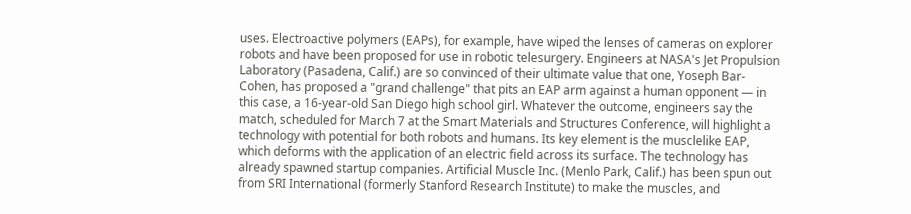uses. Electroactive polymers (EAPs), for example, have wiped the lenses of cameras on explorer robots and have been proposed for use in robotic telesurgery. Engineers at NASA's Jet Propulsion Laboratory (Pasadena, Calif.) are so convinced of their ultimate value that one, Yoseph Bar-Cohen, has proposed a "grand challenge" that pits an EAP arm against a human opponent — in this case, a 16-year-old San Diego high school girl. Whatever the outcome, engineers say the match, scheduled for March 7 at the Smart Materials and Structures Conference, will highlight a technology with potential for both robots and humans. Its key element is the musclelike EAP, which deforms with the application of an electric field across its surface. The technology has already spawned startup companies. Artificial Muscle Inc. (Menlo Park, Calif.) has been spun out from SRI International (formerly Stanford Research Institute) to make the muscles, and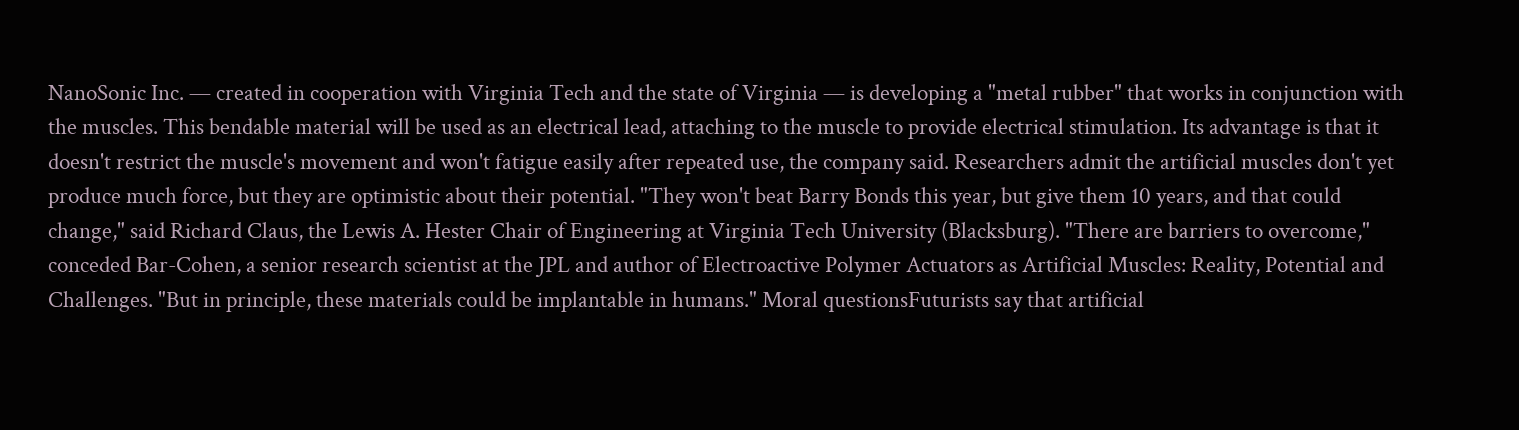NanoSonic Inc. — created in cooperation with Virginia Tech and the state of Virginia — is developing a "metal rubber" that works in conjunction with the muscles. This bendable material will be used as an electrical lead, attaching to the muscle to provide electrical stimulation. Its advantage is that it doesn't restrict the muscle's movement and won't fatigue easily after repeated use, the company said. Researchers admit the artificial muscles don't yet produce much force, but they are optimistic about their potential. "They won't beat Barry Bonds this year, but give them 10 years, and that could change," said Richard Claus, the Lewis A. Hester Chair of Engineering at Virginia Tech University (Blacksburg). "There are barriers to overcome," conceded Bar-Cohen, a senior research scientist at the JPL and author of Electroactive Polymer Actuators as Artificial Muscles: Reality, Potential and Challenges. "But in principle, these materials could be implantable in humans." Moral questionsFuturists say that artificial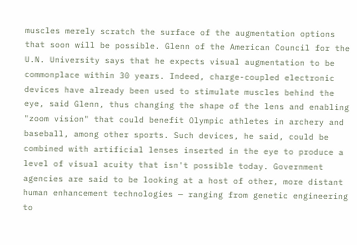muscles merely scratch the surface of the augmentation options that soon will be possible. Glenn of the American Council for the U.N. University says that he expects visual augmentation to be commonplace within 30 years. Indeed, charge-coupled electronic devices have already been used to stimulate muscles behind the eye, said Glenn, thus changing the shape of the lens and enabling "zoom vision" that could benefit Olympic athletes in archery and baseball, among other sports. Such devices, he said, could be combined with artificial lenses inserted in the eye to produce a level of visual acuity that isn't possible today. Government agencies are said to be looking at a host of other, more distant human enhancement technologies — ranging from genetic engineering to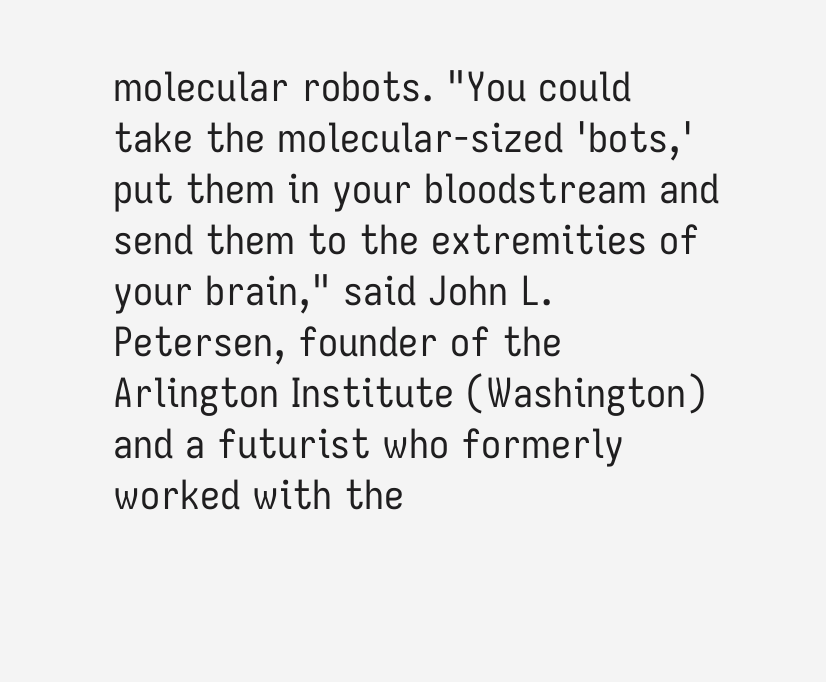molecular robots. "You could take the molecular-sized 'bots,' put them in your bloodstream and send them to the extremities of your brain," said John L. Petersen, founder of the Arlington Institute (Washington) and a futurist who formerly worked with the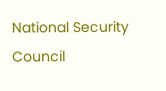National Security Council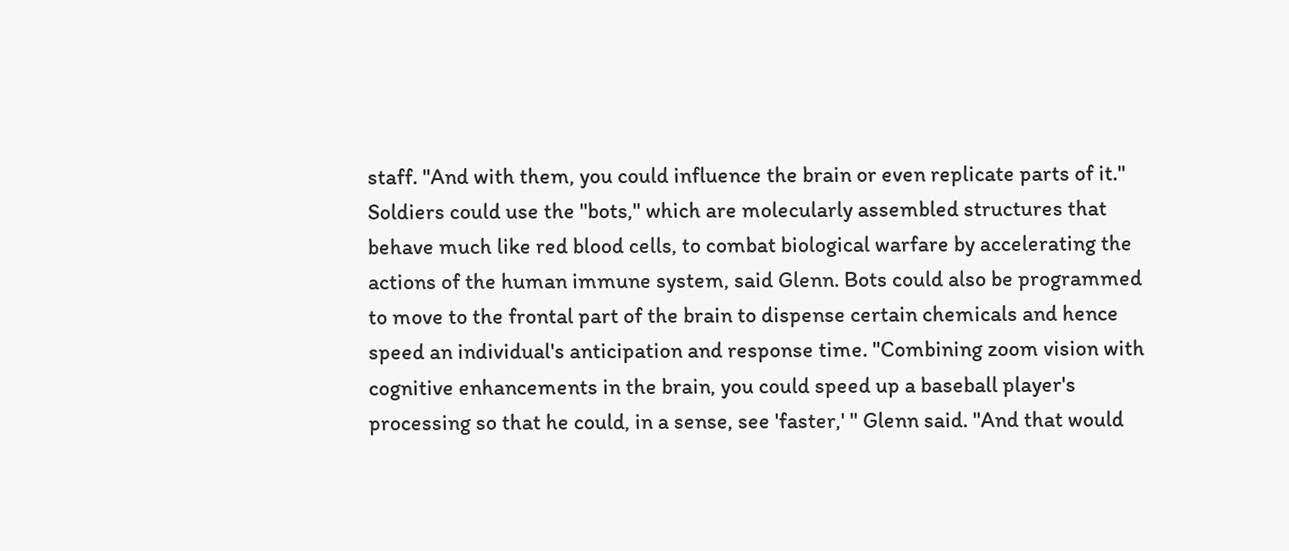staff. "And with them, you could influence the brain or even replicate parts of it." Soldiers could use the "bots," which are molecularly assembled structures that behave much like red blood cells, to combat biological warfare by accelerating the actions of the human immune system, said Glenn. Bots could also be programmed to move to the frontal part of the brain to dispense certain chemicals and hence speed an individual's anticipation and response time. "Combining zoom vision with cognitive enhancements in the brain, you could speed up a baseball player's processing so that he could, in a sense, see 'faster,' " Glenn said. "And that would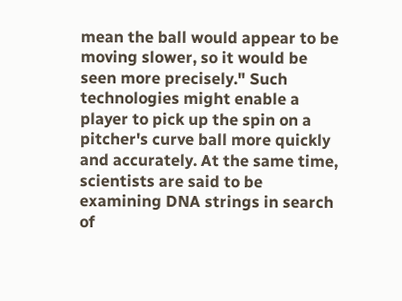mean the ball would appear to be moving slower, so it would be seen more precisely." Such technologies might enable a player to pick up the spin on a pitcher's curve ball more quickly and accurately. At the same time, scientists are said to be examining DNA strings in search of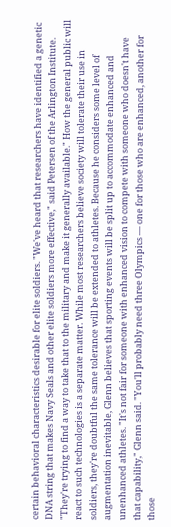certain behavioral characteristics desirable for elite soldiers. "We've heard that researchers have identified a genetic DNA string that makes Navy Seals and other elite soldiers more effective," said Petersen of the Arlington Institute. "They're trying to find a way to take that to the military and make it generally available." How the general public will react to such technologies is a separate matter. While most researchers believe society will tolerate their use in soldiers, they're doubtful the same tolerance will be extended to athletes. Because he considers some level of augmentation inevitable, Glenn believes that sporting events will be split up to accommodate enhanced and unenhanced athletes. "It's not fair for someone with enhanced vision to compete with someone who doesn't have that capability," Glenn said. "You'll probably need three Olympics — one for those who are enhanced, another for those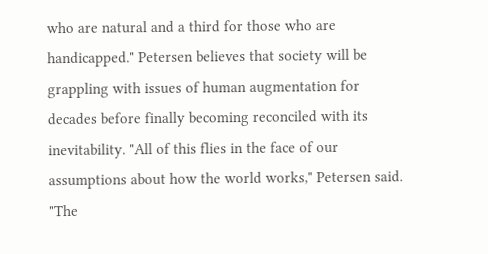who are natural and a third for those who are handicapped." Petersen believes that society will be grappling with issues of human augmentation for decades before finally becoming reconciled with its inevitability. "All of this flies in the face of our assumptions about how the world works," Petersen said. "The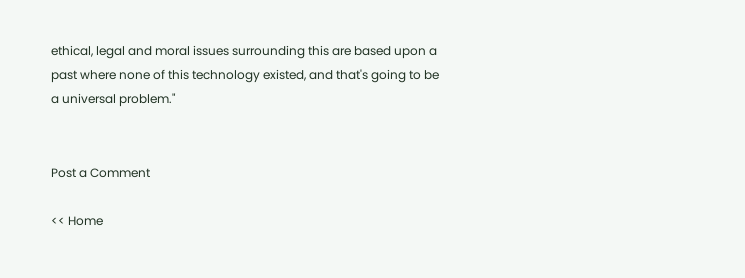ethical, legal and moral issues surrounding this are based upon a past where none of this technology existed, and that's going to be a universal problem."


Post a Comment

<< Home